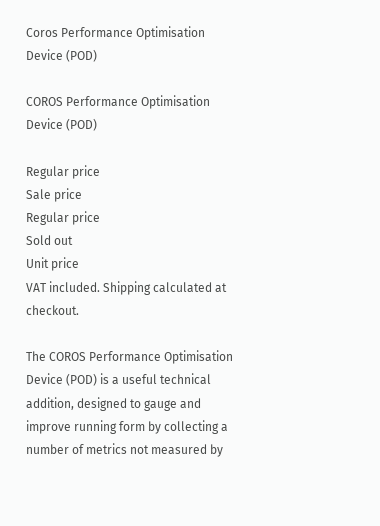Coros Performance Optimisation Device (POD)

COROS Performance Optimisation Device (POD)

Regular price
Sale price
Regular price
Sold out
Unit price
VAT included. Shipping calculated at checkout.

The COROS Performance Optimisation Device (POD) is a useful technical addition, designed to gauge and improve running form by collecting a number of metrics not measured by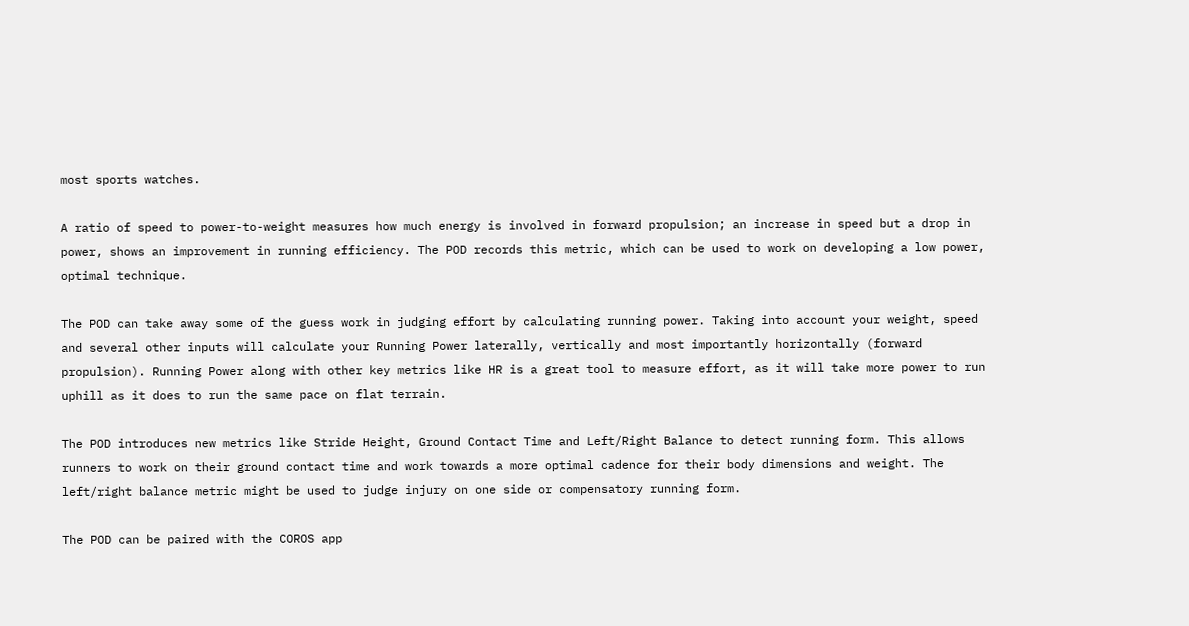most sports watches.

A ratio of speed to power-to-weight measures how much energy is involved in forward propulsion; an increase in speed but a drop in power, shows an improvement in running efficiency. The POD records this metric, which can be used to work on developing a low power, optimal technique.

The POD can take away some of the guess work in judging effort by calculating running power. Taking into account your weight, speed and several other inputs will calculate your Running Power laterally, vertically and most importantly horizontally (forward propulsion). Running Power along with other key metrics like HR is a great tool to measure effort, as it will take more power to run uphill as it does to run the same pace on flat terrain.

The POD introduces new metrics like Stride Height, Ground Contact Time and Left/Right Balance to detect running form. This allows runners to work on their ground contact time and work towards a more optimal cadence for their body dimensions and weight. The left/right balance metric might be used to judge injury on one side or compensatory running form.

The POD can be paired with the COROS app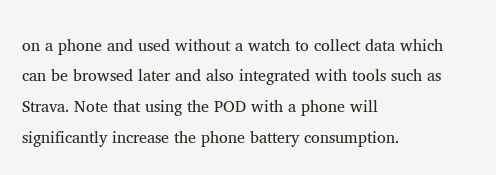on a phone and used without a watch to collect data which can be browsed later and also integrated with tools such as Strava. Note that using the POD with a phone will significantly increase the phone battery consumption.